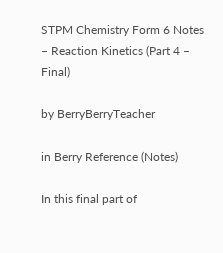STPM Chemistry Form 6 Notes – Reaction Kinetics (Part 4 – Final)

by BerryBerryTeacher

in Berry Reference (Notes)

In this final part of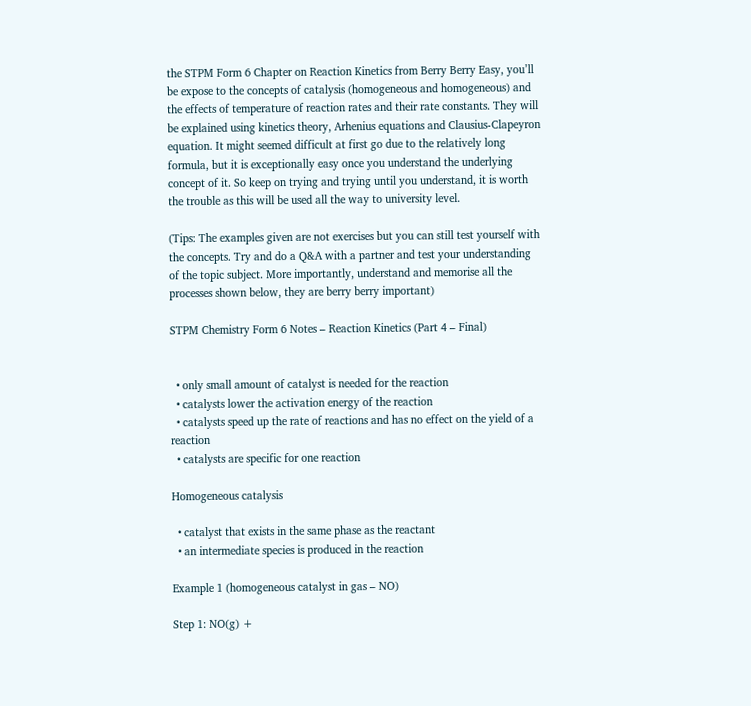the STPM Form 6 Chapter on Reaction Kinetics from Berry Berry Easy, you’ll be expose to the concepts of catalysis (homogeneous and homogeneous) and the effects of temperature of reaction rates and their rate constants. They will be explained using kinetics theory, Arhenius equations and Clausius-Clapeyron equation. It might seemed difficult at first go due to the relatively long formula, but it is exceptionally easy once you understand the underlying concept of it. So keep on trying and trying until you understand, it is worth the trouble as this will be used all the way to university level.

(Tips: The examples given are not exercises but you can still test yourself with the concepts. Try and do a Q&A with a partner and test your understanding of the topic subject. More importantly, understand and memorise all the processes shown below, they are berry berry important)

STPM Chemistry Form 6 Notes – Reaction Kinetics (Part 4 – Final)


  • only small amount of catalyst is needed for the reaction
  • catalysts lower the activation energy of the reaction
  • catalysts speed up the rate of reactions and has no effect on the yield of a reaction
  • catalysts are specific for one reaction

Homogeneous catalysis

  • catalyst that exists in the same phase as the reactant
  • an intermediate species is produced in the reaction

Example 1 (homogeneous catalyst in gas – NO)

Step 1: NO(g) +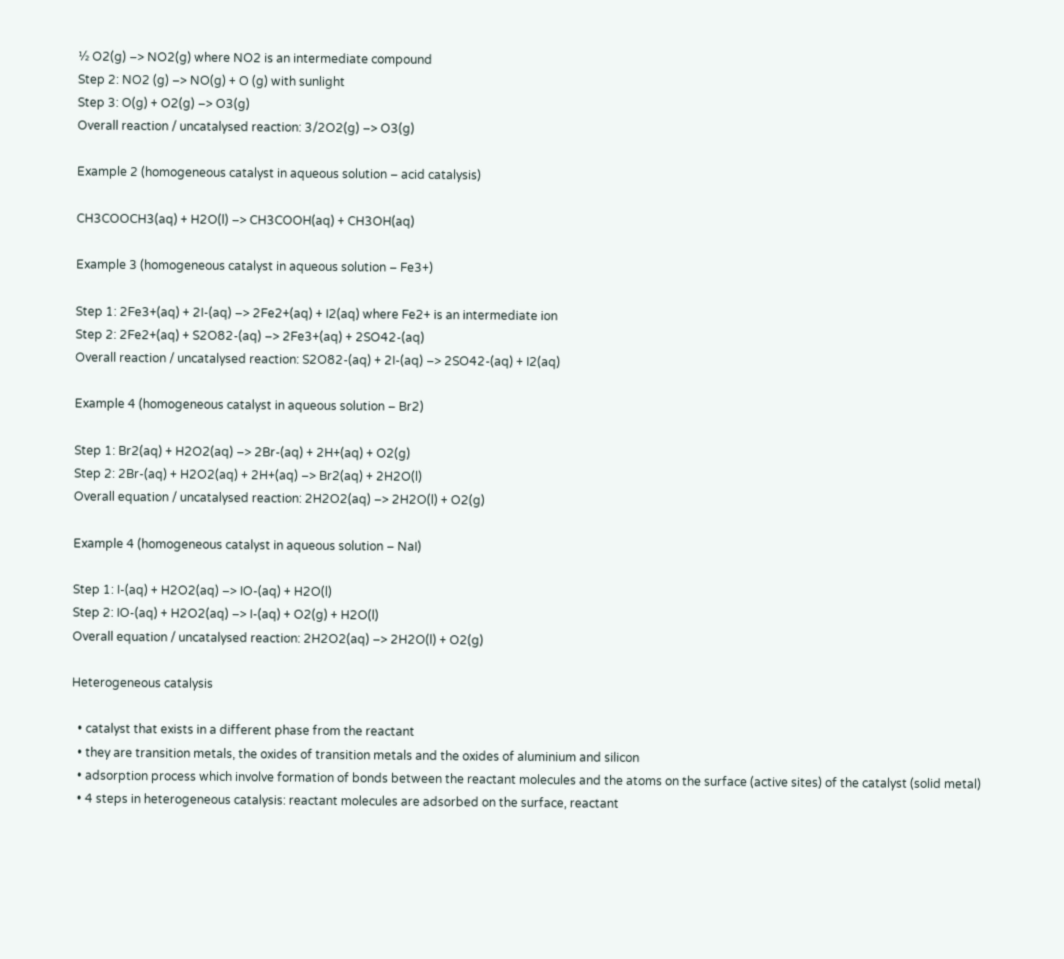½ O2(g) –> NO2(g) where NO2 is an intermediate compound
Step 2: NO2 (g) –> NO(g) + O (g) with sunlight
Step 3: O(g) + O2(g) –> O3(g)
Overall reaction / uncatalysed reaction: 3/2O2(g) –> O3(g)

Example 2 (homogeneous catalyst in aqueous solution – acid catalysis)

CH3COOCH3(aq) + H2O(l) –> CH3COOH(aq) + CH3OH(aq)

Example 3 (homogeneous catalyst in aqueous solution – Fe3+)

Step 1: 2Fe3+(aq) + 2I-(aq) –> 2Fe2+(aq) + I2(aq) where Fe2+ is an intermediate ion
Step 2: 2Fe2+(aq) + S2O82-(aq) –> 2Fe3+(aq) + 2SO42-(aq)
Overall reaction / uncatalysed reaction: S2O82-(aq) + 2I-(aq) –> 2SO42-(aq) + I2(aq)

Example 4 (homogeneous catalyst in aqueous solution – Br2)

Step 1: Br2(aq) + H2O2(aq) –> 2Br-(aq) + 2H+(aq) + O2(g)
Step 2: 2Br-(aq) + H2O2(aq) + 2H+(aq) –> Br2(aq) + 2H2O(l)
Overall equation / uncatalysed reaction: 2H2O2(aq) –> 2H2O(l) + O2(g)

Example 4 (homogeneous catalyst in aqueous solution – NaI)

Step 1: I-(aq) + H2O2(aq) –> IO-(aq) + H2O(l)
Step 2: IO-(aq) + H2O2(aq) –> I-(aq) + O2(g) + H2O(l)
Overall equation / uncatalysed reaction: 2H2O2(aq) –> 2H2O(l) + O2(g)

Heterogeneous catalysis

  • catalyst that exists in a different phase from the reactant
  • they are transition metals, the oxides of transition metals and the oxides of aluminium and silicon
  • adsorption process which involve formation of bonds between the reactant molecules and the atoms on the surface (active sites) of the catalyst (solid metal)
  • 4 steps in heterogeneous catalysis: reactant molecules are adsorbed on the surface, reactant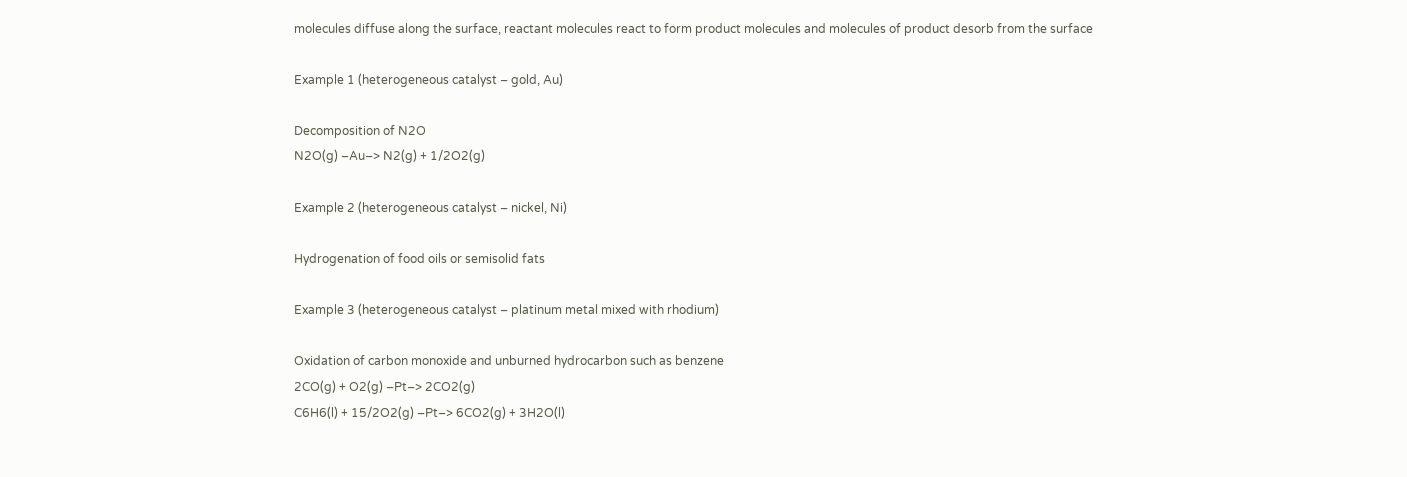molecules diffuse along the surface, reactant molecules react to form product molecules and molecules of product desorb from the surface

Example 1 (heterogeneous catalyst – gold, Au)

Decomposition of N2O
N2O(g) –Au–> N2(g) + 1/2O2(g)

Example 2 (heterogeneous catalyst – nickel, Ni)

Hydrogenation of food oils or semisolid fats

Example 3 (heterogeneous catalyst – platinum metal mixed with rhodium)

Oxidation of carbon monoxide and unburned hydrocarbon such as benzene
2CO(g) + O2(g) –Pt–> 2CO2(g)
C6H6(l) + 15/2O2(g) –Pt–> 6CO2(g) + 3H2O(l)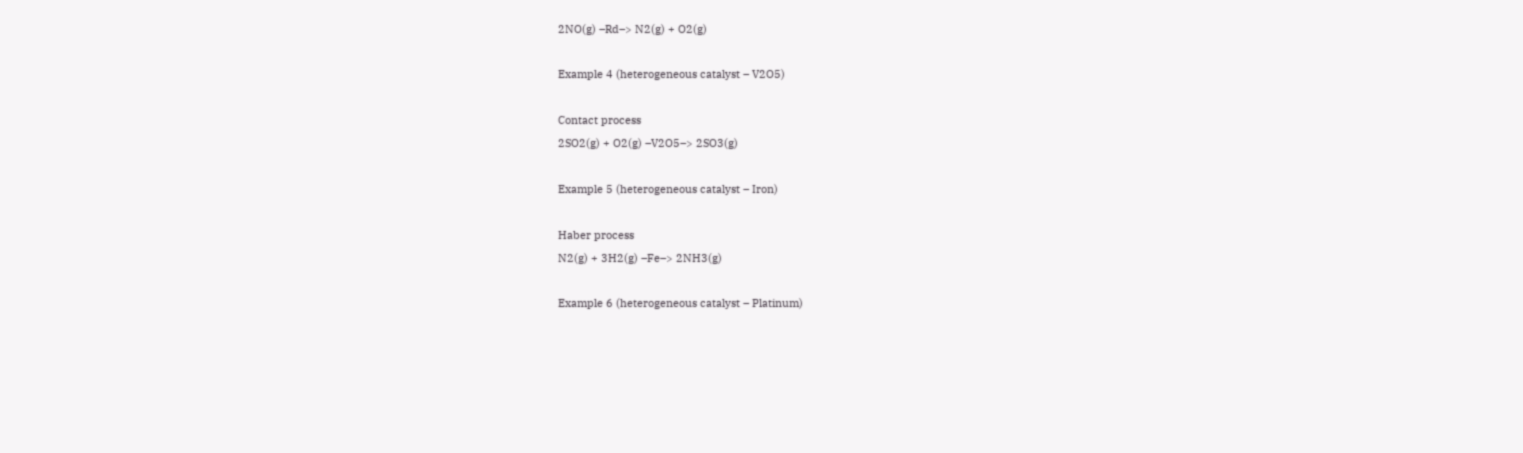2NO(g) –Rd–> N2(g) + O2(g)

Example 4 (heterogeneous catalyst – V2O5)

Contact process
2SO2(g) + O2(g) –V2O5–> 2SO3(g)

Example 5 (heterogeneous catalyst – Iron)

Haber process
N2(g) + 3H2(g) –Fe–> 2NH3(g)

Example 6 (heterogeneous catalyst – Platinum)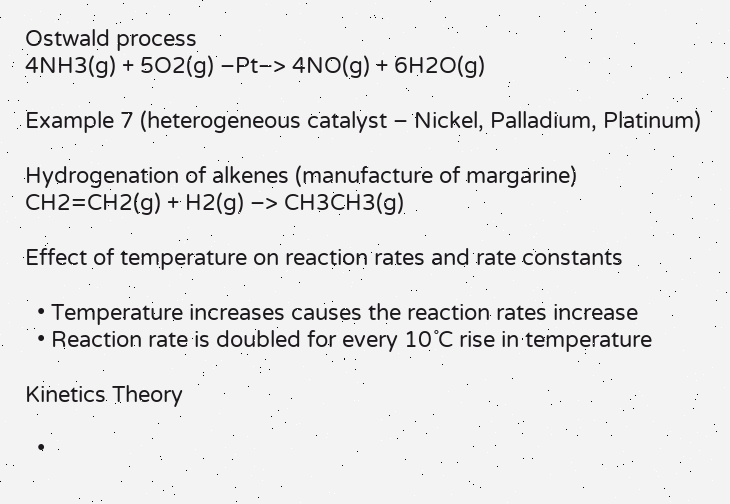Ostwald process
4NH3(g) + 5O2(g) –Pt–> 4NO(g) + 6H2O(g)

Example 7 (heterogeneous catalyst – Nickel, Palladium, Platinum)

Hydrogenation of alkenes (manufacture of margarine)
CH2=CH2(g) + H2(g) –> CH3CH3(g)

Effect of temperature on reaction rates and rate constants

  • Temperature increases causes the reaction rates increase
  • Reaction rate is doubled for every 10˚C rise in temperature

Kinetics Theory

  •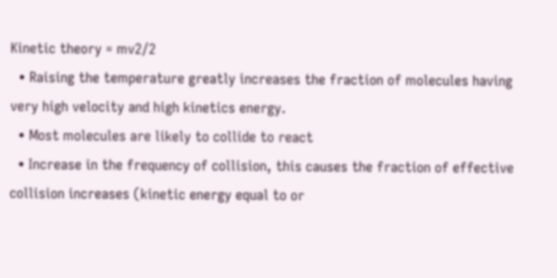Kinetic theory = mv2/2
  • Raising the temperature greatly increases the fraction of molecules having very high velocity and high kinetics energy.
  • Most molecules are likely to collide to react
  • Increase in the frequency of collision, this causes the fraction of effective collision increases (kinetic energy equal to or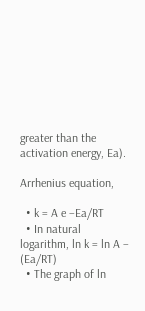greater than the activation energy, Ea).

Arrhenius equation,

  • k = A e –Ea/RT
  • In natural logarithm, ln k = ln A – (Ea/RT)
  • The graph of ln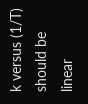k versus (1/T) should be linear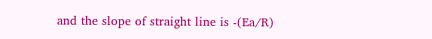and the slope of straight line is -(Ea/R)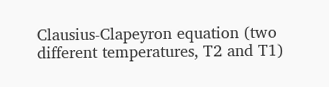Clausius-Clapeyron equation (two different temperatures, T2 and T1)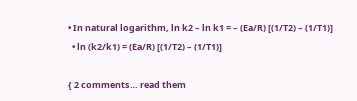• In natural logarithm, ln k2 – ln k1 = – (Ea/R) [(1/T2) – (1/T1)]
  • ln (k2/k1) = (Ea/R) [(1/T2) – (1/T1)]

{ 2 comments… read them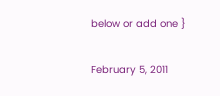below or add one }

February 5, 2011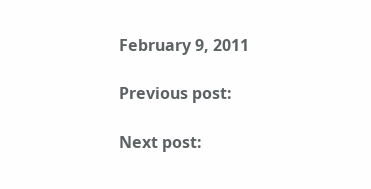February 9, 2011

Previous post:

Next post: